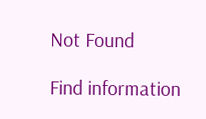Not Found

Find information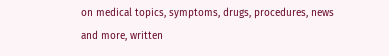on medical topics, symptoms, drugs, procedures, news and more, written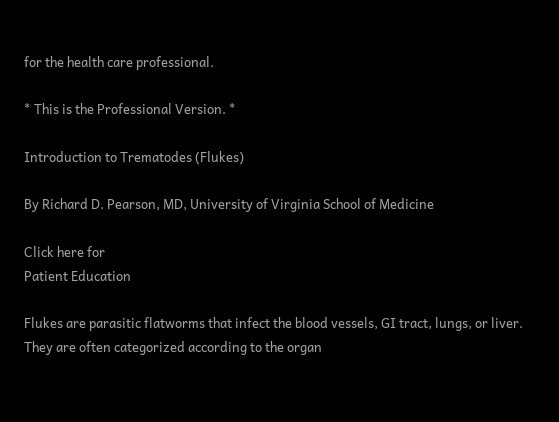for the health care professional.

* This is the Professional Version. *

Introduction to Trematodes (Flukes)

By Richard D. Pearson, MD, University of Virginia School of Medicine

Click here for
Patient Education

Flukes are parasitic flatworms that infect the blood vessels, GI tract, lungs, or liver. They are often categorized according to the organ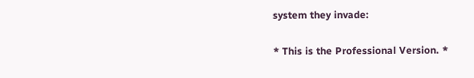system they invade:

* This is the Professional Version. *